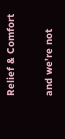Relief & Comfort

and we’re not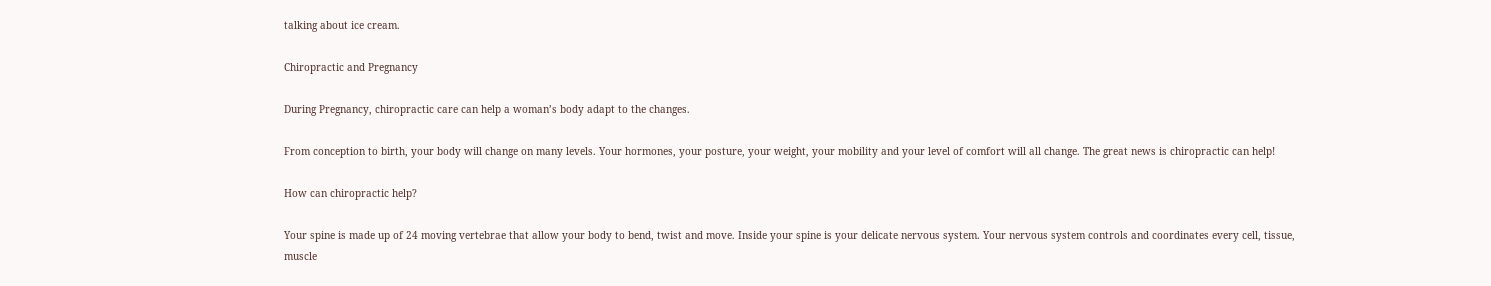talking about ice cream.

Chiropractic and Pregnancy

During Pregnancy, chiropractic care can help a woman’s body adapt to the changes.

From conception to birth, your body will change on many levels. Your hormones, your posture, your weight, your mobility and your level of comfort will all change. The great news is chiropractic can help!

How can chiropractic help?

Your spine is made up of 24 moving vertebrae that allow your body to bend, twist and move. Inside your spine is your delicate nervous system. Your nervous system controls and coordinates every cell, tissue, muscle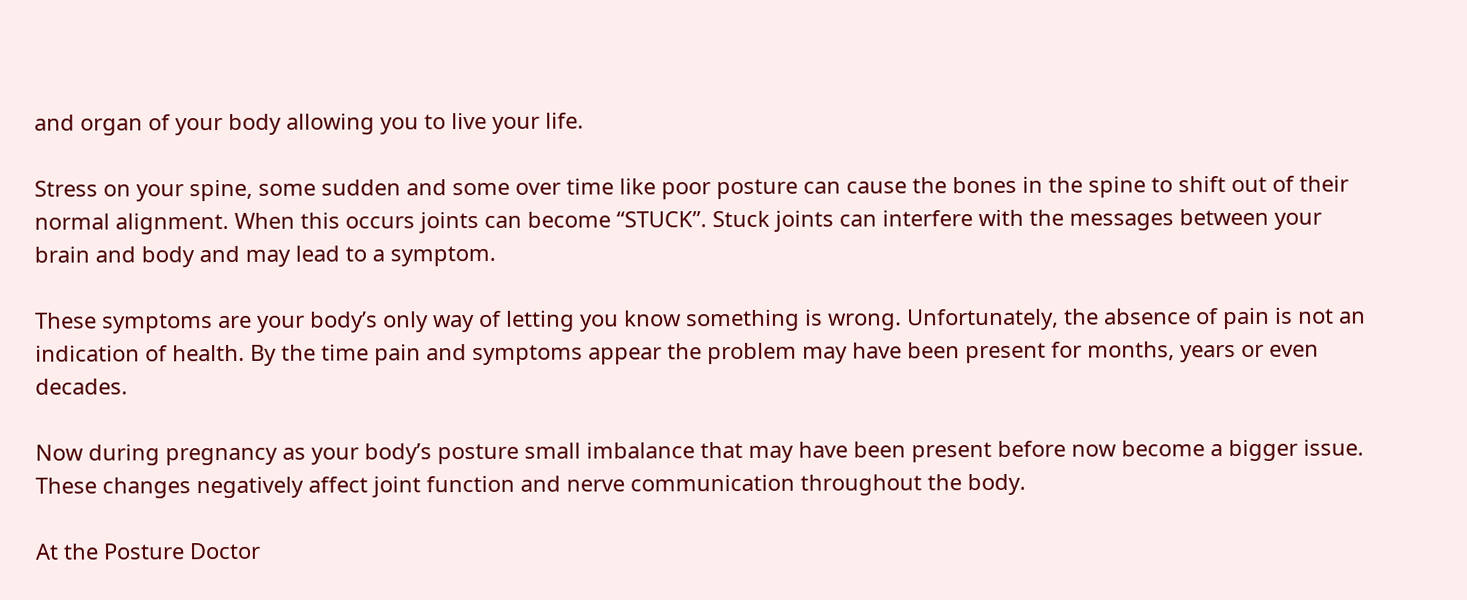and organ of your body allowing you to live your life.

Stress on your spine, some sudden and some over time like poor posture can cause the bones in the spine to shift out of their normal alignment. When this occurs joints can become “STUCK”. Stuck joints can interfere with the messages between your brain and body and may lead to a symptom.

These symptoms are your body’s only way of letting you know something is wrong. Unfortunately, the absence of pain is not an indication of health. By the time pain and symptoms appear the problem may have been present for months, years or even decades.

Now during pregnancy as your body’s posture small imbalance that may have been present before now become a bigger issue. These changes negatively affect joint function and nerve communication throughout the body.

At the Posture Doctor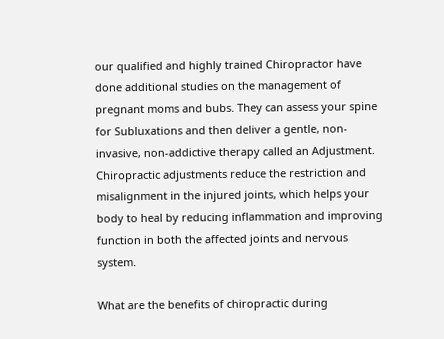our qualified and highly trained Chiropractor have done additional studies on the management of pregnant moms and bubs. They can assess your spine for Subluxations and then deliver a gentle, non-invasive, non-addictive therapy called an Adjustment. Chiropractic adjustments reduce the restriction and misalignment in the injured joints, which helps your body to heal by reducing inflammation and improving function in both the affected joints and nervous system.

What are the benefits of chiropractic during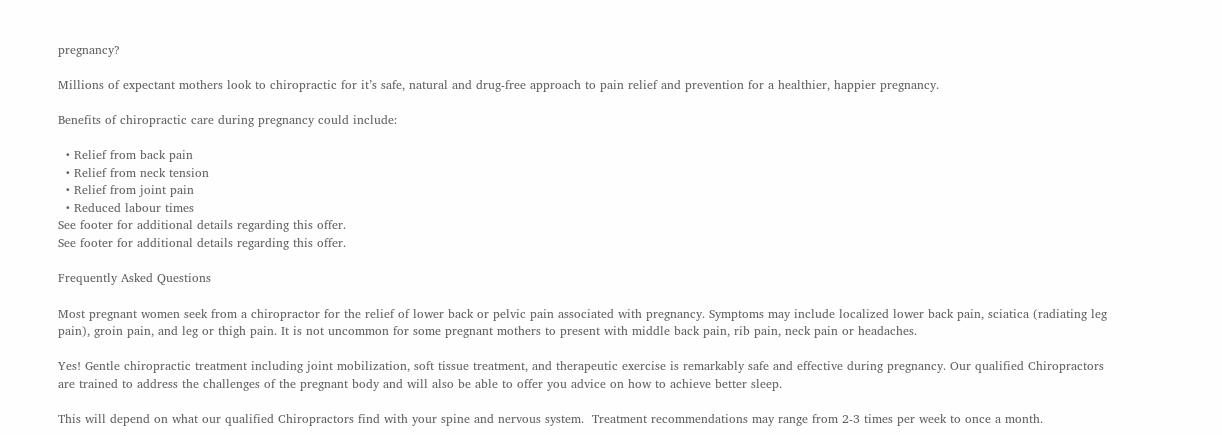pregnancy?

Millions of expectant mothers look to chiropractic for it’s safe, natural and drug-free approach to pain relief and prevention for a healthier, happier pregnancy.

Benefits of chiropractic care during pregnancy could include:

  • Relief from back pain
  • Relief from neck tension
  • Relief from joint pain
  • Reduced labour times
See footer for additional details regarding this offer.
See footer for additional details regarding this offer.

Frequently Asked Questions

Most pregnant women seek from a chiropractor for the relief of lower back or pelvic pain associated with pregnancy. Symptoms may include localized lower back pain, sciatica (radiating leg pain), groin pain, and leg or thigh pain. It is not uncommon for some pregnant mothers to present with middle back pain, rib pain, neck pain or headaches.

Yes! Gentle chiropractic treatment including joint mobilization, soft tissue treatment, and therapeutic exercise is remarkably safe and effective during pregnancy. Our qualified Chiropractors are trained to address the challenges of the pregnant body and will also be able to offer you advice on how to achieve better sleep.

This will depend on what our qualified Chiropractors find with your spine and nervous system.  Treatment recommendations may range from 2-3 times per week to once a month.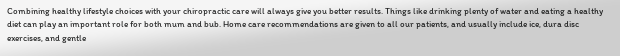Combining healthy lifestyle choices with your chiropractic care will always give you better results. Things like drinking plenty of water and eating a healthy diet can play an important role for both mum and bub. Home care recommendations are given to all our patients, and usually include ice, dura disc exercises, and gentle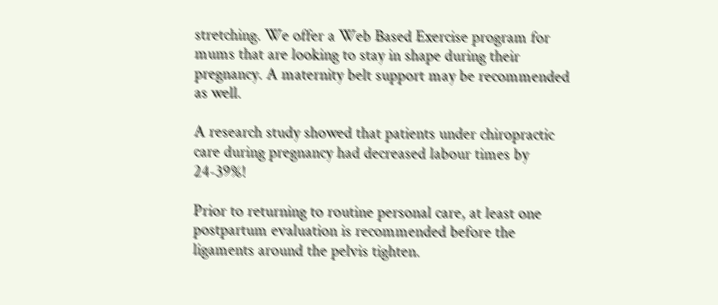stretching. We offer a Web Based Exercise program for mums that are looking to stay in shape during their pregnancy. A maternity belt support may be recommended as well.

A research study showed that patients under chiropractic care during pregnancy had decreased labour times by 24-39%!

Prior to returning to routine personal care, at least one postpartum evaluation is recommended before the ligaments around the pelvis tighten.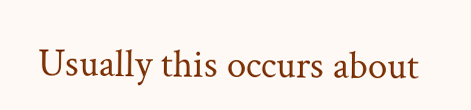Usually this occurs about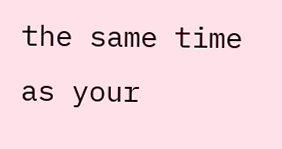the same time as your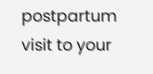postpartum visit to your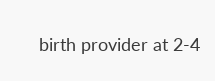birth provider at 2-4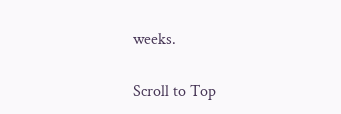weeks.

Scroll to Top